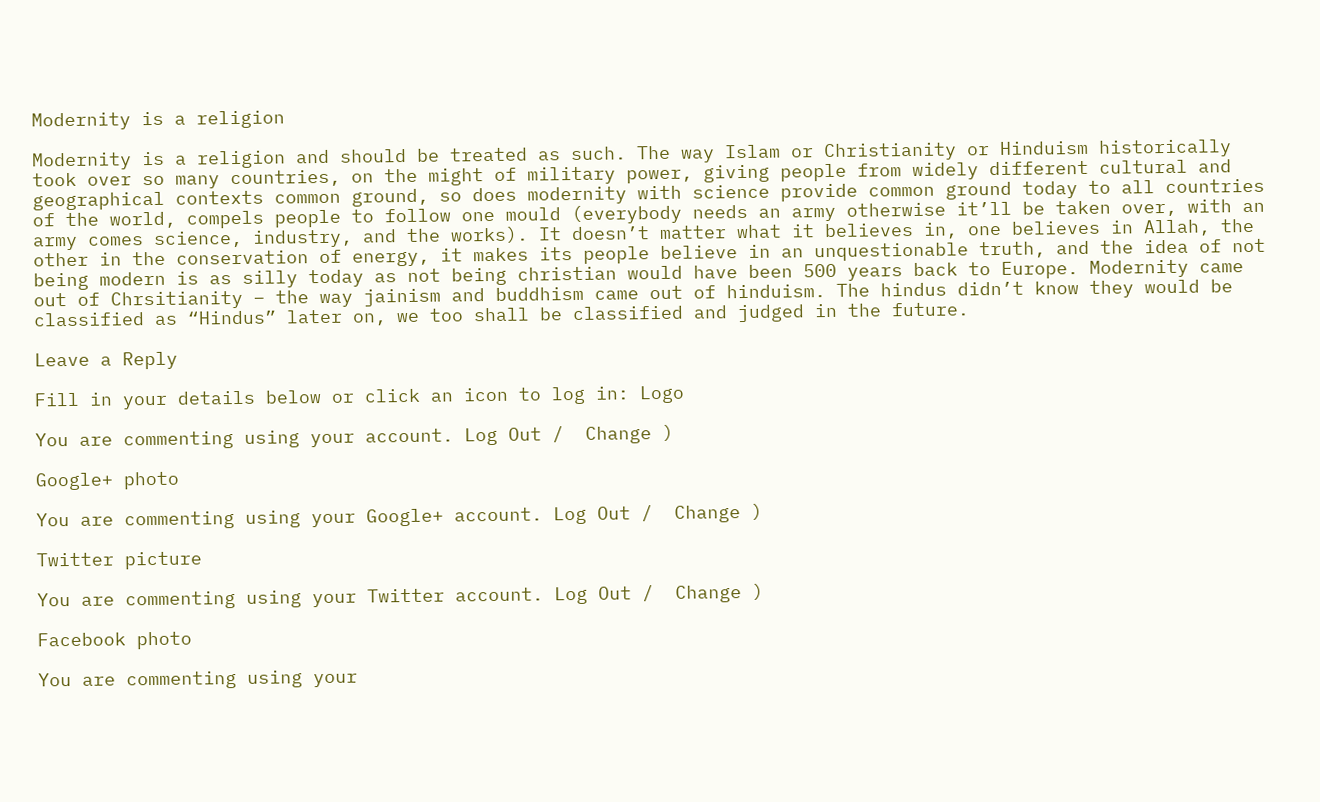Modernity is a religion

Modernity is a religion and should be treated as such. The way Islam or Christianity or Hinduism historically took over so many countries, on the might of military power, giving people from widely different cultural and geographical contexts common ground, so does modernity with science provide common ground today to all countries of the world, compels people to follow one mould (everybody needs an army otherwise it’ll be taken over, with an army comes science, industry, and the works). It doesn’t matter what it believes in, one believes in Allah, the other in the conservation of energy, it makes its people believe in an unquestionable truth, and the idea of not being modern is as silly today as not being christian would have been 500 years back to Europe. Modernity came out of Chrsitianity – the way jainism and buddhism came out of hinduism. The hindus didn’t know they would be classified as “Hindus” later on, we too shall be classified and judged in the future.

Leave a Reply

Fill in your details below or click an icon to log in: Logo

You are commenting using your account. Log Out /  Change )

Google+ photo

You are commenting using your Google+ account. Log Out /  Change )

Twitter picture

You are commenting using your Twitter account. Log Out /  Change )

Facebook photo

You are commenting using your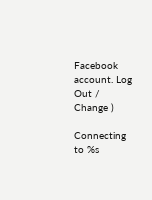Facebook account. Log Out /  Change )

Connecting to %s